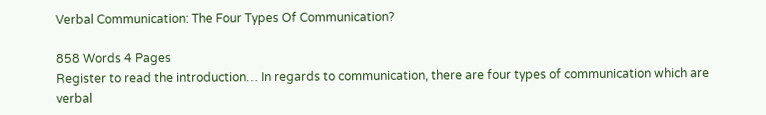Verbal Communication: The Four Types Of Communication?

858 Words 4 Pages
Register to read the introduction… In regards to communication, there are four types of communication which are verbal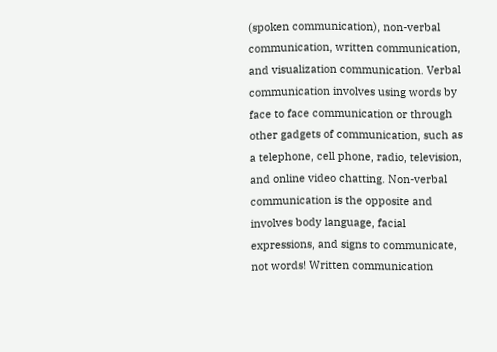(spoken communication), non-verbal communication, written communication, and visualization communication. Verbal communication involves using words by face to face communication or through other gadgets of communication, such as a telephone, cell phone, radio, television, and online video chatting. Non-verbal communication is the opposite and involves body language, facial expressions, and signs to communicate, not words! Written communication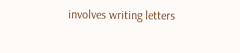involves writing letters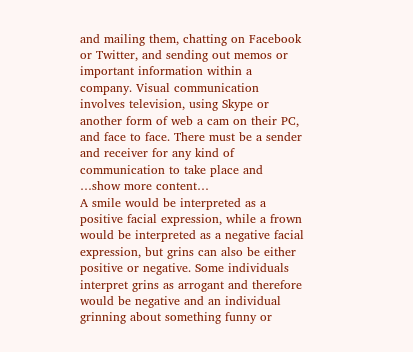and mailing them, chatting on Facebook or Twitter, and sending out memos or important information within a company. Visual communication involves television, using Skype or another form of web a cam on their PC, and face to face. There must be a sender and receiver for any kind of communication to take place and
…show more content…
A smile would be interpreted as a positive facial expression, while a frown would be interpreted as a negative facial expression, but grins can also be either positive or negative. Some individuals interpret grins as arrogant and therefore would be negative and an individual grinning about something funny or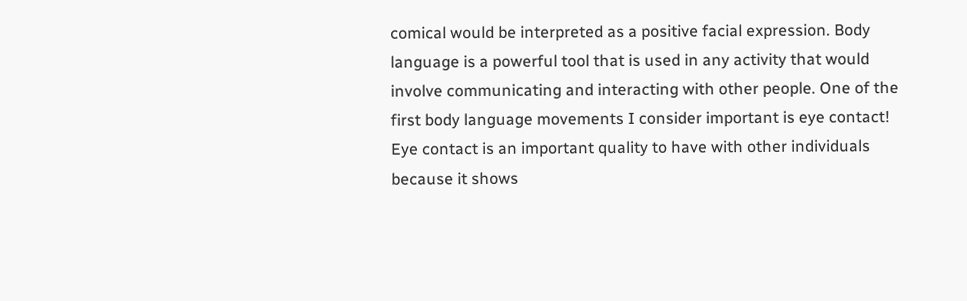comical would be interpreted as a positive facial expression. Body language is a powerful tool that is used in any activity that would involve communicating and interacting with other people. One of the first body language movements I consider important is eye contact! Eye contact is an important quality to have with other individuals because it shows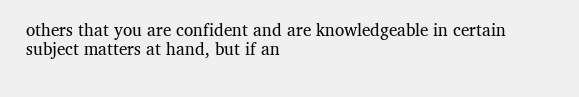others that you are confident and are knowledgeable in certain subject matters at hand, but if an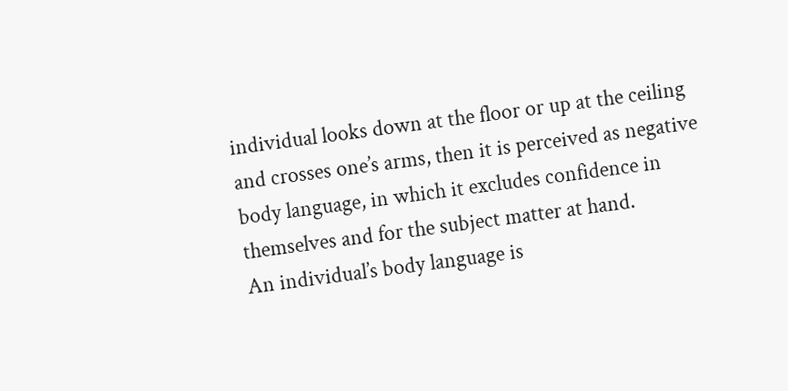individual looks down at the floor or up at the ceiling and crosses one’s arms, then it is perceived as negative body language, in which it excludes confidence in themselves and for the subject matter at hand.
An individual’s body language is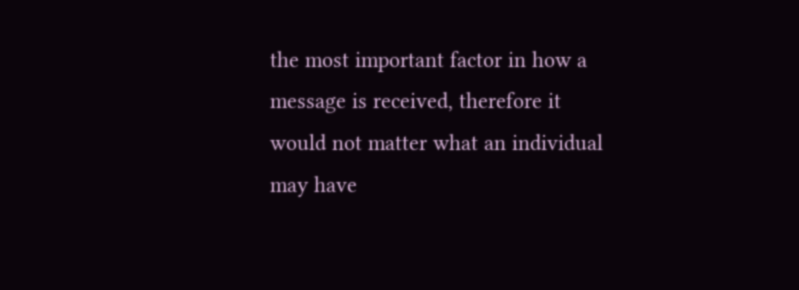the most important factor in how a message is received, therefore it would not matter what an individual may have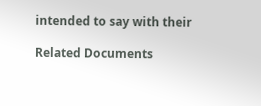intended to say with their

Related Documents